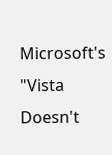Microsoft's "Vista Doesn't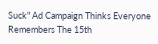Suck" Ad Campaign Thinks Everyone Remembers The 15th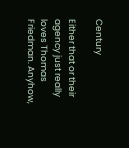Century

Either that or their agency just really loves Thomas Friedman. Anyhow,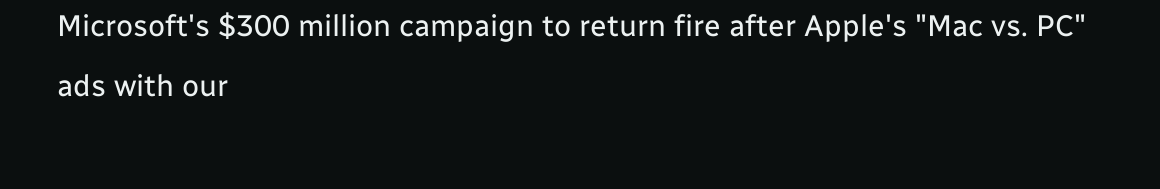Microsoft's $300 million campaign to return fire after Apple's "Mac vs. PC" ads with our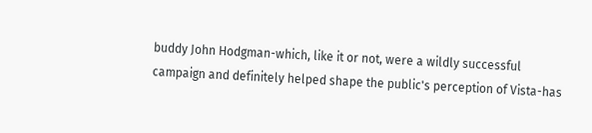buddy John Hodgman-which, like it or not, were a wildly successful campaign and definitely helped shape the public's perception of Vista-has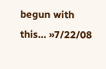begun with this… »7/22/08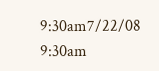9:30am7/22/08 9:30am